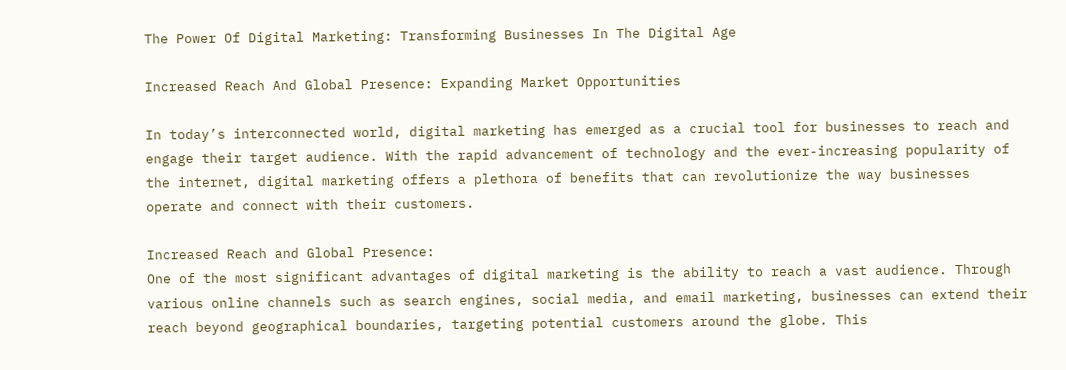The Power Of Digital Marketing: Transforming Businesses In The Digital Age

Increased Reach And Global Presence: Expanding Market Opportunities

In today’s interconnected world, digital marketing has emerged as a crucial tool for businesses to reach and engage their target audience. With the rapid advancement of technology and the ever-increasing popularity of the internet, digital marketing offers a plethora of benefits that can revolutionize the way businesses operate and connect with their customers.

Increased Reach and Global Presence:
One of the most significant advantages of digital marketing is the ability to reach a vast audience. Through various online channels such as search engines, social media, and email marketing, businesses can extend their reach beyond geographical boundaries, targeting potential customers around the globe. This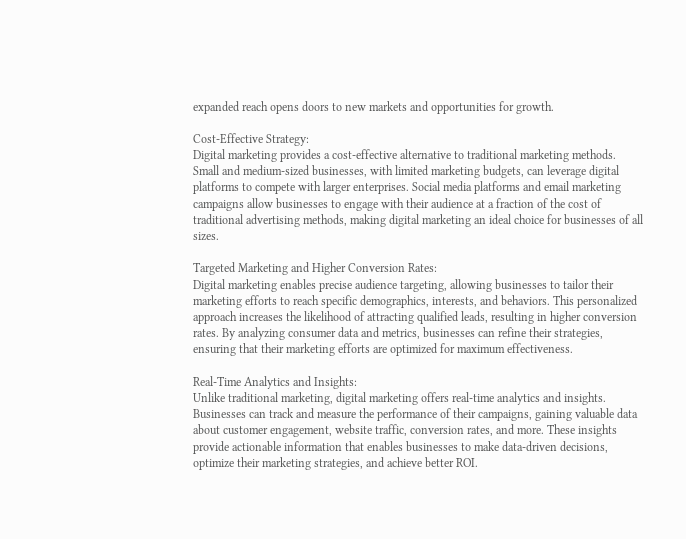expanded reach opens doors to new markets and opportunities for growth.

Cost-Effective Strategy:
Digital marketing provides a cost-effective alternative to traditional marketing methods. Small and medium-sized businesses, with limited marketing budgets, can leverage digital platforms to compete with larger enterprises. Social media platforms and email marketing campaigns allow businesses to engage with their audience at a fraction of the cost of traditional advertising methods, making digital marketing an ideal choice for businesses of all sizes.

Targeted Marketing and Higher Conversion Rates:
Digital marketing enables precise audience targeting, allowing businesses to tailor their marketing efforts to reach specific demographics, interests, and behaviors. This personalized approach increases the likelihood of attracting qualified leads, resulting in higher conversion rates. By analyzing consumer data and metrics, businesses can refine their strategies, ensuring that their marketing efforts are optimized for maximum effectiveness.

Real-Time Analytics and Insights:
Unlike traditional marketing, digital marketing offers real-time analytics and insights. Businesses can track and measure the performance of their campaigns, gaining valuable data about customer engagement, website traffic, conversion rates, and more. These insights provide actionable information that enables businesses to make data-driven decisions, optimize their marketing strategies, and achieve better ROI.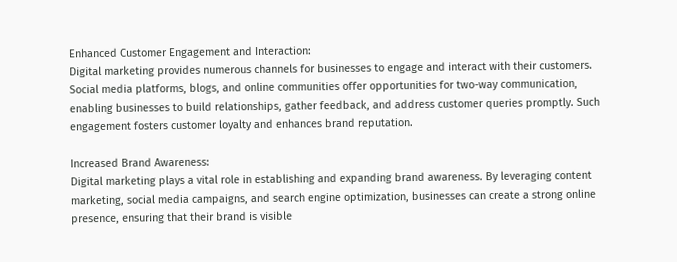Enhanced Customer Engagement and Interaction:
Digital marketing provides numerous channels for businesses to engage and interact with their customers. Social media platforms, blogs, and online communities offer opportunities for two-way communication, enabling businesses to build relationships, gather feedback, and address customer queries promptly. Such engagement fosters customer loyalty and enhances brand reputation.

Increased Brand Awareness:
Digital marketing plays a vital role in establishing and expanding brand awareness. By leveraging content marketing, social media campaigns, and search engine optimization, businesses can create a strong online presence, ensuring that their brand is visible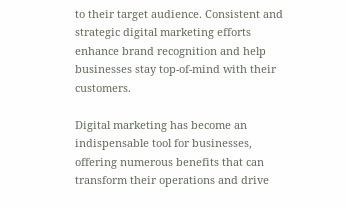to their target audience. Consistent and strategic digital marketing efforts enhance brand recognition and help businesses stay top-of-mind with their customers.

Digital marketing has become an indispensable tool for businesses, offering numerous benefits that can transform their operations and drive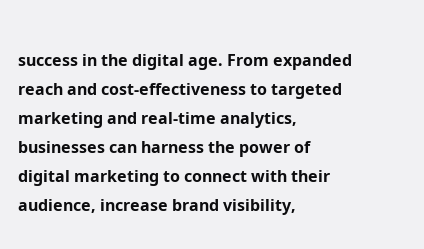success in the digital age. From expanded reach and cost-effectiveness to targeted marketing and real-time analytics, businesses can harness the power of digital marketing to connect with their audience, increase brand visibility,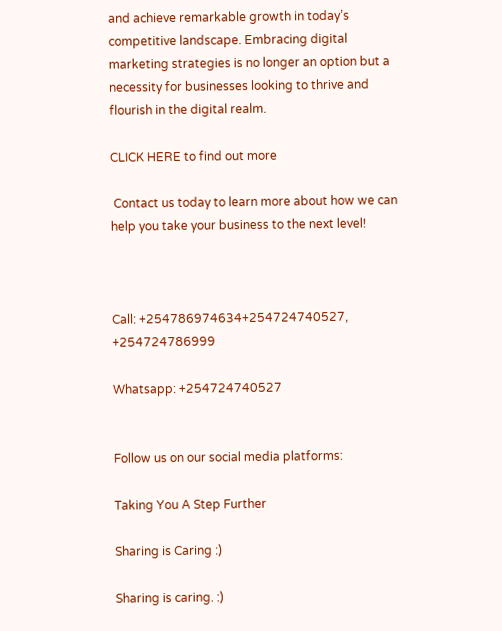and achieve remarkable growth in today’s competitive landscape. Embracing digital marketing strategies is no longer an option but a necessity for businesses looking to thrive and flourish in the digital realm.

CLICK HERE to find out more

 Contact us today to learn more about how we can help you take your business to the next level!



Call: +254786974634+254724740527, +254724786999

Whatsapp: +254724740527


Follow us on our social media platforms:

Taking You A Step Further

Sharing is Caring :)

Sharing is caring. :)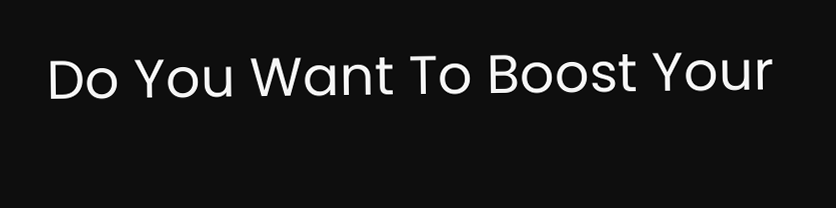Do You Want To Boost Your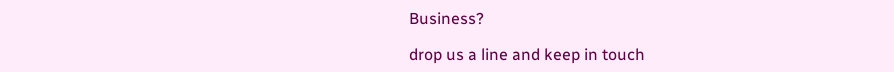Business?

drop us a line and keep in touch